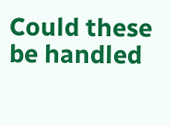Could these be handled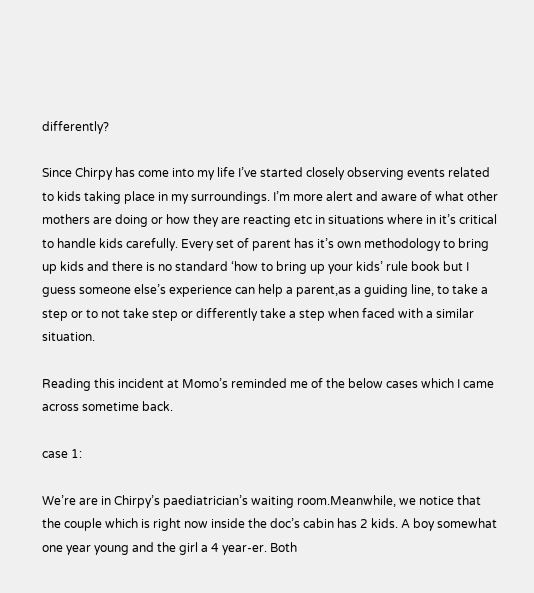differently?

Since Chirpy has come into my life I’ve started closely observing events related to kids taking place in my surroundings. I’m more alert and aware of what other mothers are doing or how they are reacting etc in situations where in it’s critical to handle kids carefully. Every set of parent has it’s own methodology to bring up kids and there is no standard ‘how to bring up your kids’ rule book but I guess someone else’s experience can help a parent,as a guiding line, to take a step or to not take step or differently take a step when faced with a similar situation.

Reading this incident at Momo’s reminded me of the below cases which I came across sometime back.

case 1:

We’re are in Chirpy’s paediatrician’s waiting room.Meanwhile, we notice that the couple which is right now inside the doc’s cabin has 2 kids. A boy somewhat one year young and the girl a 4 year-er. Both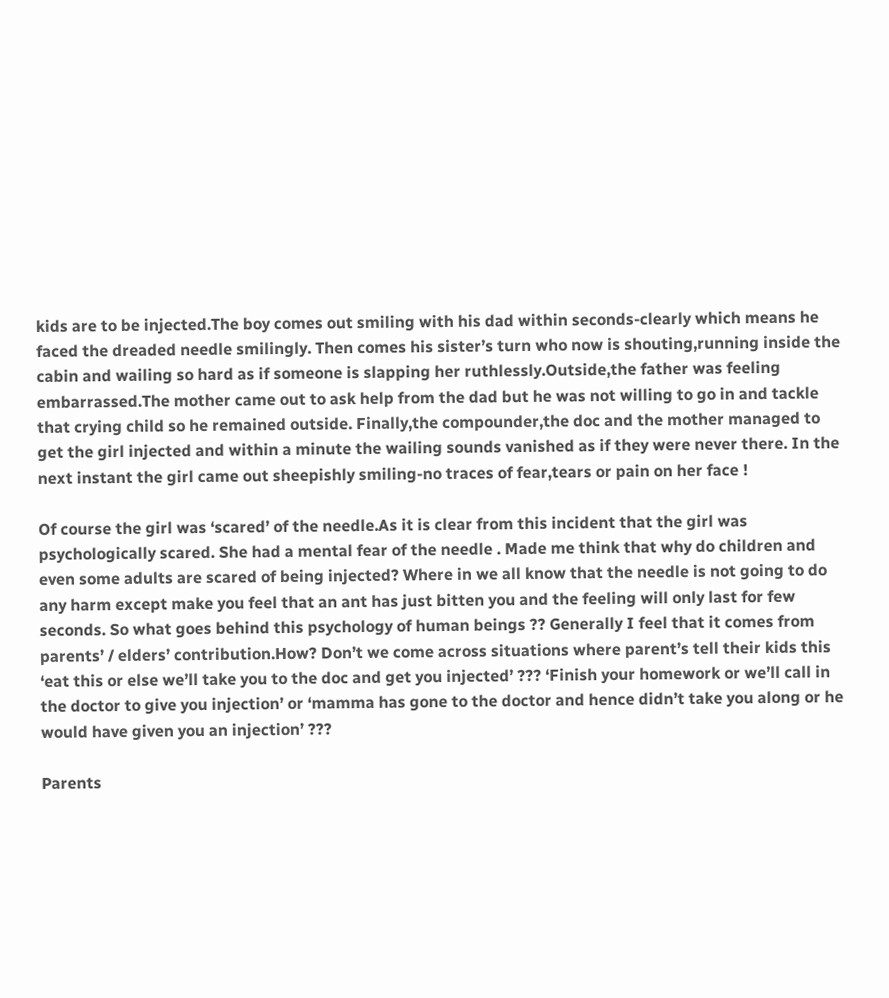kids are to be injected.The boy comes out smiling with his dad within seconds-clearly which means he faced the dreaded needle smilingly. Then comes his sister’s turn who now is shouting,running inside the cabin and wailing so hard as if someone is slapping her ruthlessly.Outside,the father was feeling embarrassed.The mother came out to ask help from the dad but he was not willing to go in and tackle that crying child so he remained outside. Finally,the compounder,the doc and the mother managed to get the girl injected and within a minute the wailing sounds vanished as if they were never there. In the next instant the girl came out sheepishly smiling-no traces of fear,tears or pain on her face !

Of course the girl was ‘scared’ of the needle.As it is clear from this incident that the girl was psychologically scared. She had a mental fear of the needle . Made me think that why do children and even some adults are scared of being injected? Where in we all know that the needle is not going to do any harm except make you feel that an ant has just bitten you and the feeling will only last for few seconds. So what goes behind this psychology of human beings ?? Generally I feel that it comes from parents’ / elders’ contribution.How? Don’t we come across situations where parent’s tell their kids this  ‘eat this or else we’ll take you to the doc and get you injected’ ??? ‘Finish your homework or we’ll call in the doctor to give you injection’ or ‘mamma has gone to the doctor and hence didn’t take you along or he would have given you an injection’ ???

Parents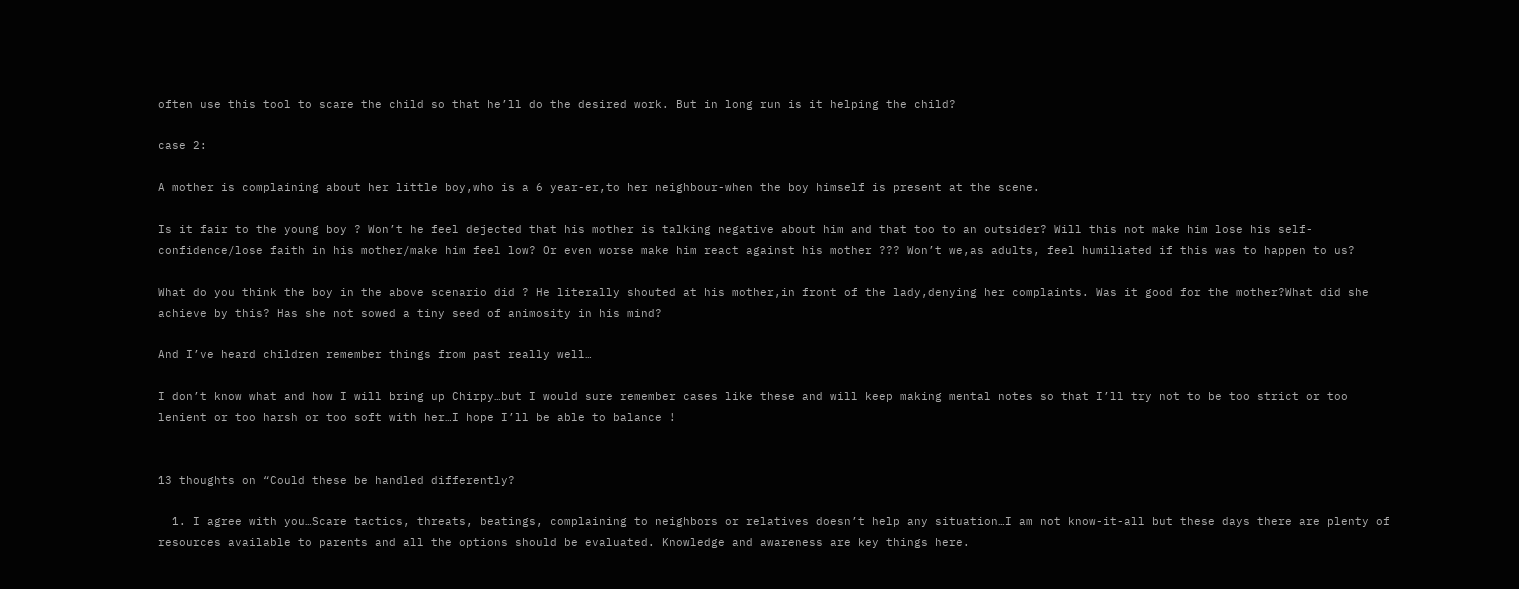often use this tool to scare the child so that he’ll do the desired work. But in long run is it helping the child?

case 2:

A mother is complaining about her little boy,who is a 6 year-er,to her neighbour-when the boy himself is present at the scene.

Is it fair to the young boy ? Won’t he feel dejected that his mother is talking negative about him and that too to an outsider? Will this not make him lose his self-confidence/lose faith in his mother/make him feel low? Or even worse make him react against his mother ??? Won’t we,as adults, feel humiliated if this was to happen to us?

What do you think the boy in the above scenario did ? He literally shouted at his mother,in front of the lady,denying her complaints. Was it good for the mother?What did she achieve by this? Has she not sowed a tiny seed of animosity in his mind?

And I’ve heard children remember things from past really well…

I don’t know what and how I will bring up Chirpy…but I would sure remember cases like these and will keep making mental notes so that I’ll try not to be too strict or too lenient or too harsh or too soft with her…I hope I’ll be able to balance !


13 thoughts on “Could these be handled differently?

  1. I agree with you…Scare tactics, threats, beatings, complaining to neighbors or relatives doesn’t help any situation…I am not know-it-all but these days there are plenty of resources available to parents and all the options should be evaluated. Knowledge and awareness are key things here.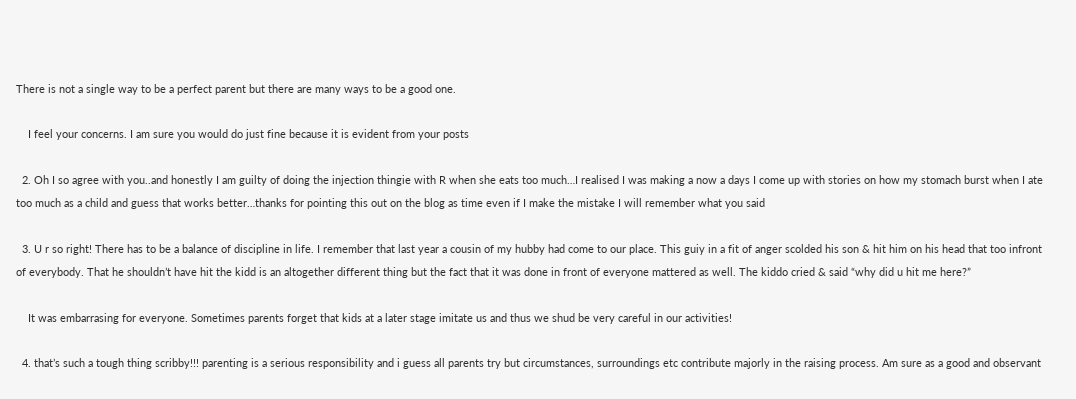There is not a single way to be a perfect parent but there are many ways to be a good one.

    I feel your concerns. I am sure you would do just fine because it is evident from your posts

  2. Oh I so agree with you..and honestly I am guilty of doing the injection thingie with R when she eats too much…I realised I was making a now a days I come up with stories on how my stomach burst when I ate too much as a child and guess that works better…thanks for pointing this out on the blog as time even if I make the mistake I will remember what you said

  3. U r so right! There has to be a balance of discipline in life. I remember that last year a cousin of my hubby had come to our place. This guiy in a fit of anger scolded his son & hit him on his head that too infront of everybody. That he shouldn’t have hit the kidd is an altogether different thing but the fact that it was done in front of everyone mattered as well. The kiddo cried & said “why did u hit me here?”

    It was embarrasing for everyone. Sometimes parents forget that kids at a later stage imitate us and thus we shud be very careful in our activities!

  4. that’s such a tough thing scribby!!! parenting is a serious responsibility and i guess all parents try but circumstances, surroundings etc contribute majorly in the raising process. Am sure as a good and observant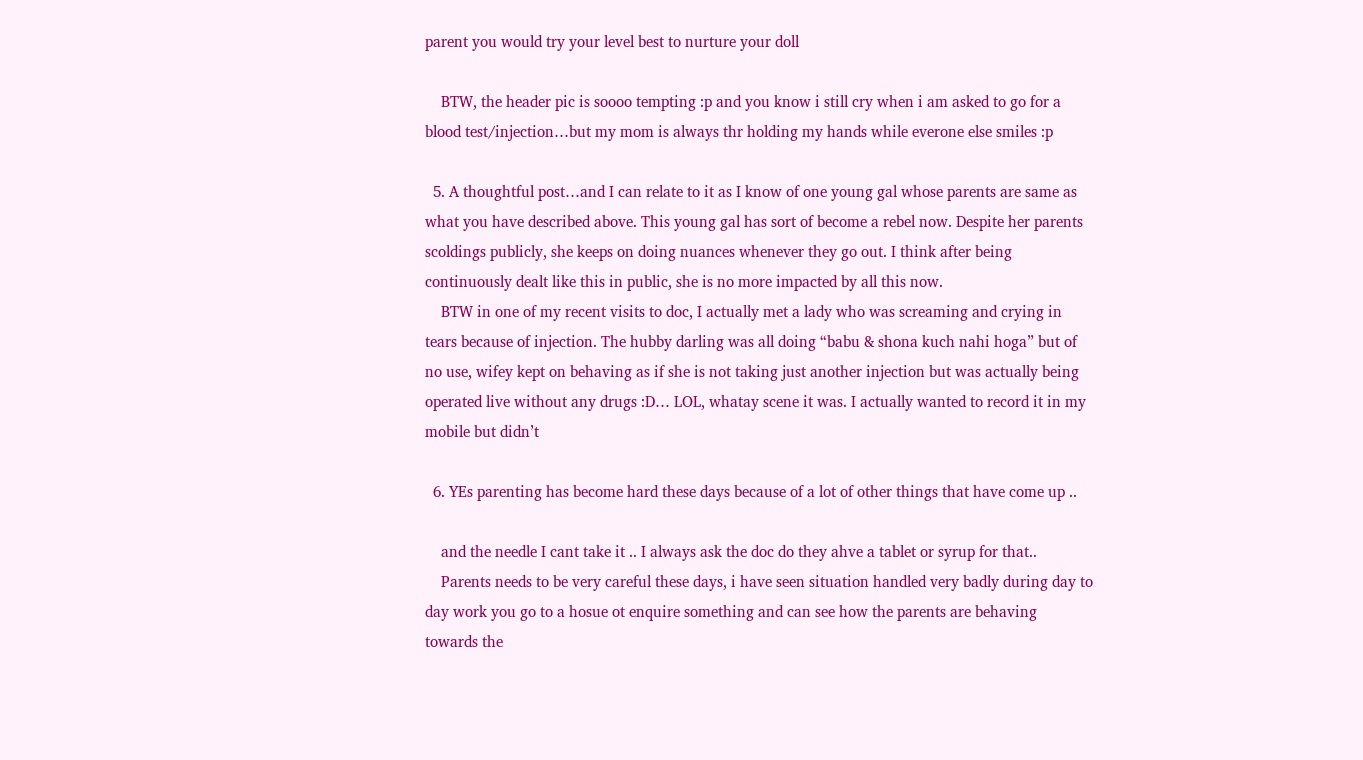parent you would try your level best to nurture your doll

    BTW, the header pic is soooo tempting :p and you know i still cry when i am asked to go for a blood test/injection…but my mom is always thr holding my hands while everone else smiles :p

  5. A thoughtful post…and I can relate to it as I know of one young gal whose parents are same as what you have described above. This young gal has sort of become a rebel now. Despite her parents scoldings publicly, she keeps on doing nuances whenever they go out. I think after being continuously dealt like this in public, she is no more impacted by all this now.
    BTW in one of my recent visits to doc, I actually met a lady who was screaming and crying in tears because of injection. The hubby darling was all doing “babu & shona kuch nahi hoga” but of no use, wifey kept on behaving as if she is not taking just another injection but was actually being operated live without any drugs :D… LOL, whatay scene it was. I actually wanted to record it in my mobile but didn’t

  6. YEs parenting has become hard these days because of a lot of other things that have come up ..

    and the needle I cant take it .. I always ask the doc do they ahve a tablet or syrup for that..
    Parents needs to be very careful these days, i have seen situation handled very badly during day to day work you go to a hosue ot enquire something and can see how the parents are behaving towards the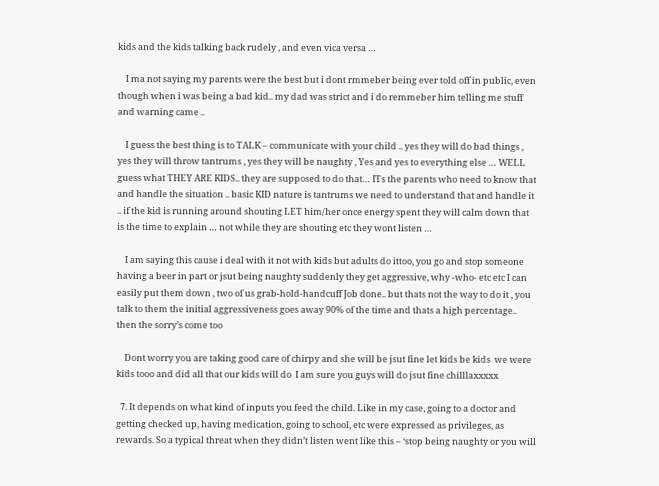kids and the kids talking back rudely , and even vica versa …

    I ma not saying my parents were the best but i dont rmmeber being ever told off in public, even though when i was being a bad kid.. my dad was strict and i do remmeber him telling me stuff and warning came ..

    I guess the best thing is to TALK – communicate with your child .. yes they will do bad things , yes they will throw tantrums , yes they will be naughty , Yes and yes to everything else … WELL guess what THEY ARE KIDS.. they are supposed to do that… ITs the parents who need to know that and handle the situation .. basic KID nature is tantrums we need to understand that and handle it .. if the kid is running around shouting LET him/her once energy spent they will calm down that is the time to explain … not while they are shouting etc they wont listen …

    I am saying this cause i deal with it not with kids but adults do ittoo, you go and stop someone having a beer in part or jsut being naughty suddenly they get aggressive, why -who- etc etc I can easily put them down , two of us grab-hold-handcuff Job done.. but thats not the way to do it , you talk to them the initial aggressiveness goes away 90% of the time and thats a high percentage.. then the sorry’s come too

    Dont worry you are taking good care of chirpy and she will be jsut fine let kids be kids  we were kids tooo and did all that our kids will do  I am sure you guys will do jsut fine chilllaxxxxx

  7. It depends on what kind of inputs you feed the child. Like in my case, going to a doctor and getting checked up, having medication, going to school, etc were expressed as privileges, as rewards. So a typical threat when they didn’t listen went like this – ‘stop being naughty or you will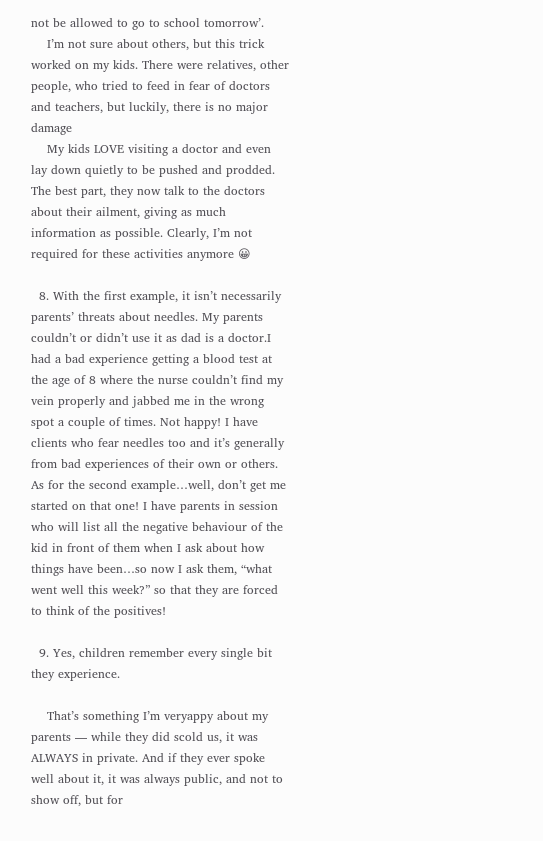not be allowed to go to school tomorrow’.
    I’m not sure about others, but this trick worked on my kids. There were relatives, other people, who tried to feed in fear of doctors and teachers, but luckily, there is no major damage
    My kids LOVE visiting a doctor and even lay down quietly to be pushed and prodded. The best part, they now talk to the doctors about their ailment, giving as much information as possible. Clearly, I’m not required for these activities anymore 😀

  8. With the first example, it isn’t necessarily parents’ threats about needles. My parents couldn’t or didn’t use it as dad is a doctor.I had a bad experience getting a blood test at the age of 8 where the nurse couldn’t find my vein properly and jabbed me in the wrong spot a couple of times. Not happy! I have clients who fear needles too and it’s generally from bad experiences of their own or others. As for the second example…well, don’t get me started on that one! I have parents in session who will list all the negative behaviour of the kid in front of them when I ask about how things have been…so now I ask them, “what went well this week?” so that they are forced to think of the positives!

  9. Yes, children remember every single bit they experience.

    That’s something I’m veryappy about my parents — while they did scold us, it was ALWAYS in private. And if they ever spoke well about it, it was always public, and not to show off, but for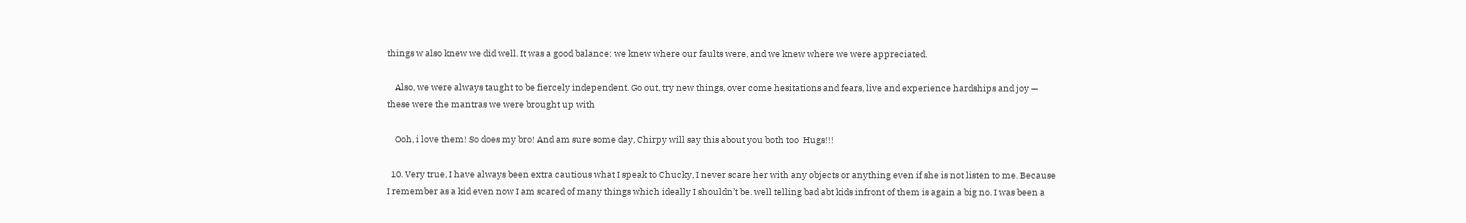things w also knew we did well. It was a good balance: we knew where our faults were, and we knew where we were appreciated.

    Also, we were always taught to be fiercely independent. Go out, try new things, over come hesitations and fears, live and experience hardships and joy — these were the mantras we were brought up with

    Ooh, i love them! So does my bro! And am sure some day, Chirpy will say this about you both too  Hugs!!!

  10. Very true, I have always been extra cautious what I speak to Chucky, I never scare her with any objects or anything even if she is not listen to me. Because I remember as a kid even now I am scared of many things which ideally I shouldn’t be. well telling bad abt kids infront of them is again a big no. I was been a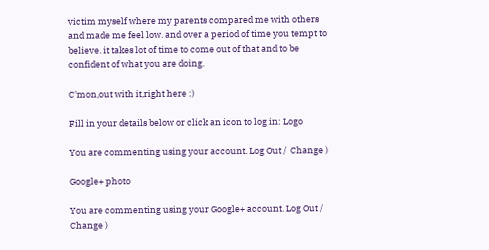victim myself where my parents compared me with others and made me feel low. and over a period of time you tempt to believe. it takes lot of time to come out of that and to be confident of what you are doing.

C'mon,out with it,right here :)

Fill in your details below or click an icon to log in: Logo

You are commenting using your account. Log Out /  Change )

Google+ photo

You are commenting using your Google+ account. Log Out /  Change )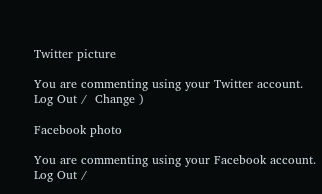Twitter picture

You are commenting using your Twitter account. Log Out /  Change )

Facebook photo

You are commenting using your Facebook account. Log Out /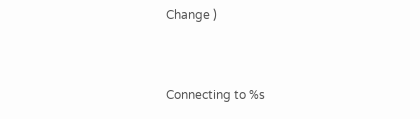Change )


Connecting to %s